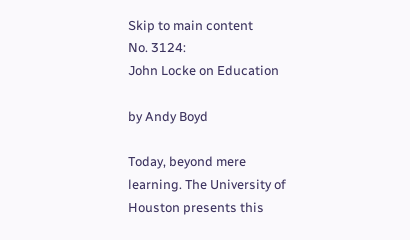Skip to main content
No. 3124:
John Locke on Education

by Andy Boyd

Today, beyond mere learning. The University of Houston presents this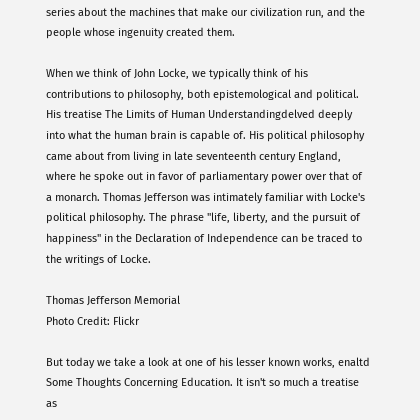series about the machines that make our civilization run, and the people whose ingenuity created them.

When we think of John Locke, we typically think of his contributions to philosophy, both epistemological and political. His treatise The Limits of Human Understandingdelved deeply into what the human brain is capable of. His political philosophy came about from living in late seventeenth century England, where he spoke out in favor of parliamentary power over that of a monarch. Thomas Jefferson was intimately familiar with Locke's political philosophy. The phrase "life, liberty, and the pursuit of happiness" in the Declaration of Independence can be traced to the writings of Locke.

Thomas Jefferson Memorial
Photo Credit: Flickr

But today we take a look at one of his lesser known works, enaltd Some Thoughts Concerning Education. It isn't so much a treatise as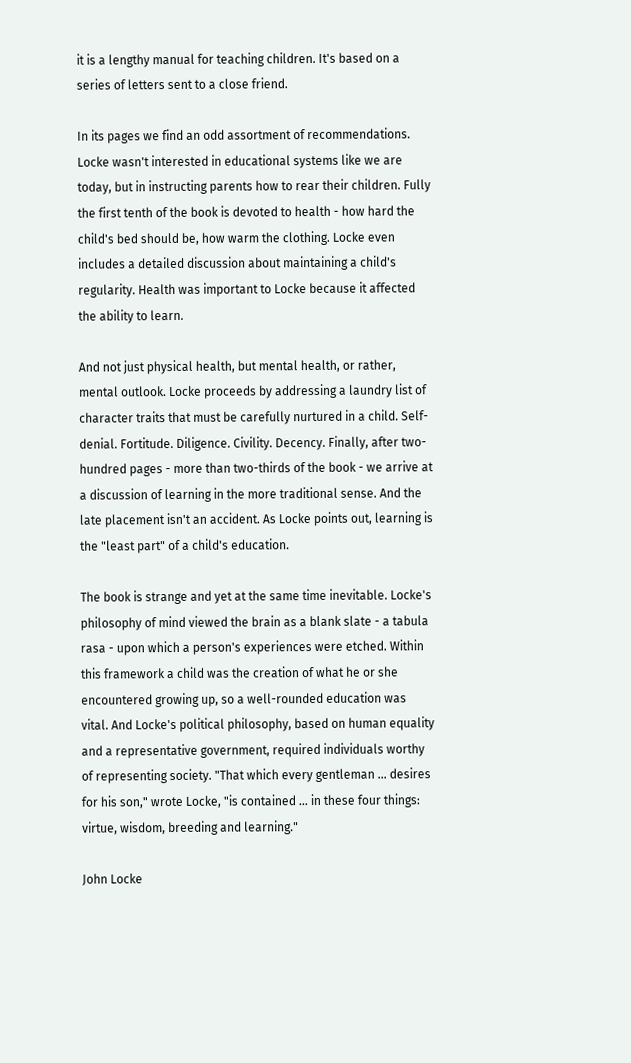it is a lengthy manual for teaching children. It's based on a series of letters sent to a close friend.

In its pages we find an odd assortment of recommendations. Locke wasn't interested in educational systems like we are today, but in instructing parents how to rear their children. Fully the first tenth of the book is devoted to health - how hard the child's bed should be, how warm the clothing. Locke even includes a detailed discussion about maintaining a child's regularity. Health was important to Locke because it affected the ability to learn.

And not just physical health, but mental health, or rather, mental outlook. Locke proceeds by addressing a laundry list of character traits that must be carefully nurtured in a child. Self-denial. Fortitude. Diligence. Civility. Decency. Finally, after two-hundred pages - more than two-thirds of the book - we arrive at a discussion of learning in the more traditional sense. And the late placement isn't an accident. As Locke points out, learning is the "least part" of a child's education.

The book is strange and yet at the same time inevitable. Locke's philosophy of mind viewed the brain as a blank slate - a tabula rasa - upon which a person's experiences were etched. Within this framework a child was the creation of what he or she encountered growing up, so a well-rounded education was vital. And Locke's political philosophy, based on human equality and a representative government, required individuals worthy of representing society. "That which every gentleman ... desires for his son," wrote Locke, "is contained ... in these four things: virtue, wisdom, breeding and learning."

John Locke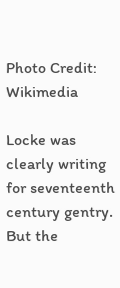Photo Credit: Wikimedia

Locke was clearly writing for seventeenth century gentry. But the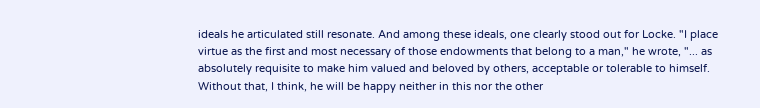ideals he articulated still resonate. And among these ideals, one clearly stood out for Locke. "I place virtue as the first and most necessary of those endowments that belong to a man," he wrote, "... as absolutely requisite to make him valued and beloved by others, acceptable or tolerable to himself. Without that, I think, he will be happy neither in this nor the other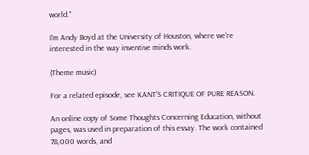world."

I'm Andy Boyd at the University of Houston, where we're interested in the way inventive minds work.

(Theme music)

For a related episode, see KANT'S CRITIQUE OF PURE REASON.

An online copy of Some Thoughts Concerning Education, without pages, was used in preparation of this essay. The work contained 78,000 words, and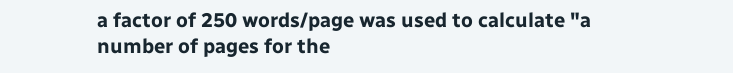a factor of 250 words/page was used to calculate "a number of pages for the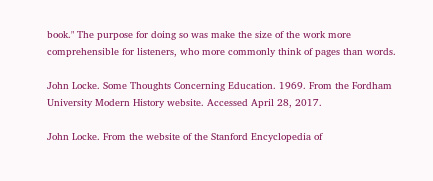book." The purpose for doing so was make the size of the work more comprehensible for listeners, who more commonly think of pages than words.

John Locke. Some Thoughts Concerning Education. 1969. From the Fordham University Modern History website. Accessed April 28, 2017.

John Locke. From the website of the Stanford Encyclopedia of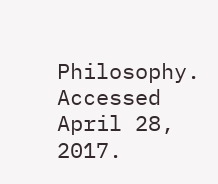Philosophy. Accessed April 28, 2017.